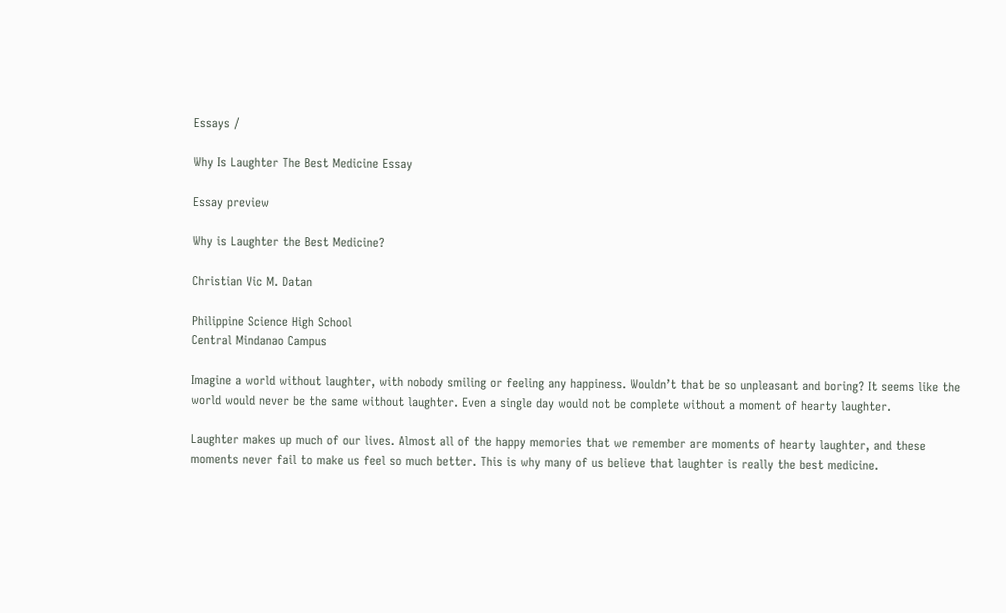Essays /

Why Is Laughter The Best Medicine Essay

Essay preview

Why is Laughter the Best Medicine?

Christian Vic M. Datan

Philippine Science High School
Central Mindanao Campus

Imagine a world without laughter, with nobody smiling or feeling any happiness. Wouldn’t that be so unpleasant and boring? It seems like the world would never be the same without laughter. Even a single day would not be complete without a moment of hearty laughter.

Laughter makes up much of our lives. Almost all of the happy memories that we remember are moments of hearty laughter, and these moments never fail to make us feel so much better. This is why many of us believe that laughter is really the best medicine.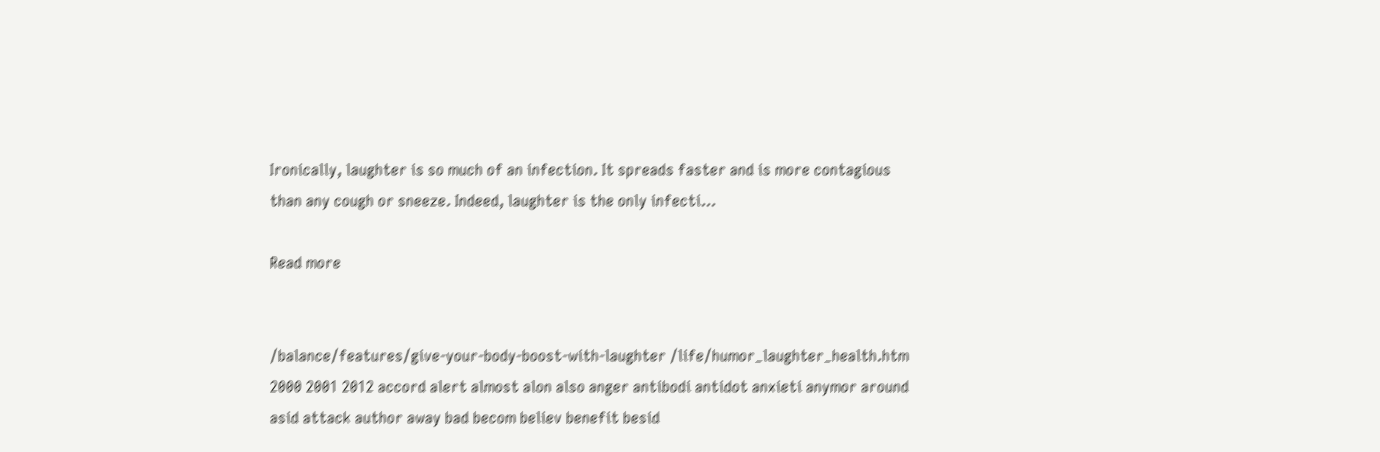Ironically, laughter is so much of an infection. It spreads faster and is more contagious than any cough or sneeze. Indeed, laughter is the only infecti...

Read more


/balance/features/give-your-body-boost-with-laughter /life/humor_laughter_health.htm 2000 2001 2012 accord alert almost alon also anger antibodi antidot anxieti anymor around asid attack author away bad becom believ benefit besid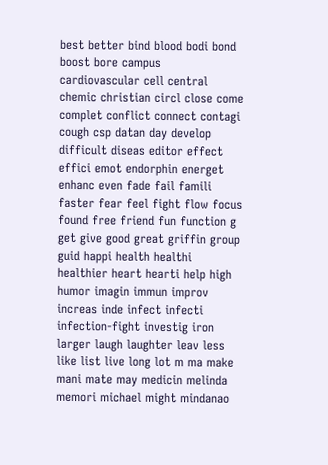best better bind blood bodi bond boost bore campus cardiovascular cell central chemic christian circl close come complet conflict connect contagi cough csp datan day develop difficult diseas editor effect effici emot endorphin energet enhanc even fade fail famili faster fear feel fight flow focus found free friend fun function g get give good great griffin group guid happi health healthi healthier heart hearti help high humor imagin immun improv increas inde infect infecti infection-fight investig iron larger laugh laughter leav less like list live long lot m ma make mani mate may medicin melinda memori michael might mindanao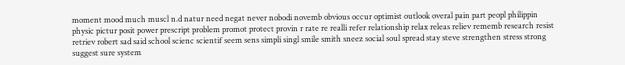moment mood much muscl n.d natur need negat never nobodi novemb obvious occur optimist outlook overal pain part peopl philippin physic pictur posit power prescript problem promot protect provin r rate re realli refer relationship relax releas reliev rememb research resist retriev robert sad said school scienc scientif seem sens simpli singl smile smith sneez social soul spread stay steve strengthen stress strong suggest sure system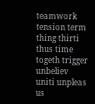teamwork tension term thing thirti thus time togeth trigger unbeliev uniti unpleas us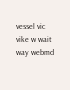vessel vic vike w wait way webmd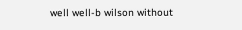well well-b wilson without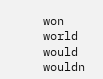won world would wouldn